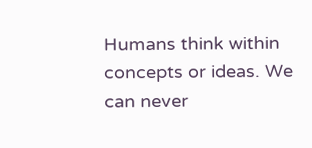Humans think within concepts or ideas. We can never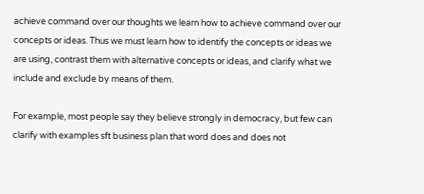achieve command over our thoughts we learn how to achieve command over our concepts or ideas. Thus we must learn how to identify the concepts or ideas we are using, contrast them with alternative concepts or ideas, and clarify what we include and exclude by means of them.

For example, most people say they believe strongly in democracy, but few can clarify with examples sft business plan that word does and does not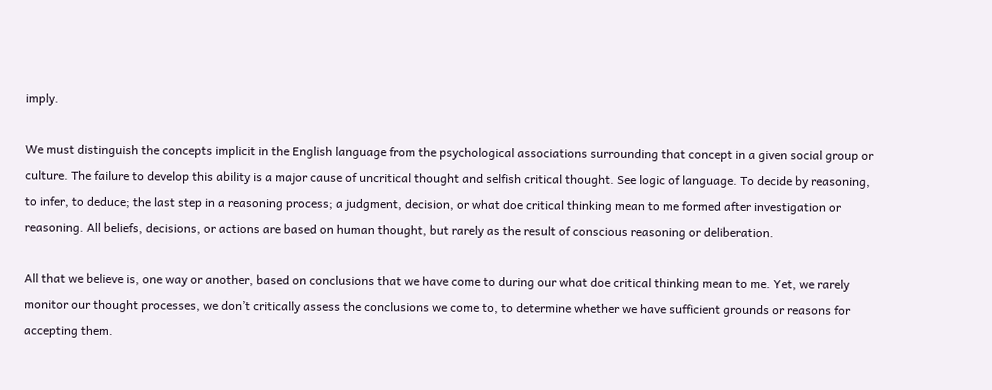imply.

We must distinguish the concepts implicit in the English language from the psychological associations surrounding that concept in a given social group or culture. The failure to develop this ability is a major cause of uncritical thought and selfish critical thought. See logic of language. To decide by reasoning, to infer, to deduce; the last step in a reasoning process; a judgment, decision, or what doe critical thinking mean to me formed after investigation or reasoning. All beliefs, decisions, or actions are based on human thought, but rarely as the result of conscious reasoning or deliberation.

All that we believe is, one way or another, based on conclusions that we have come to during our what doe critical thinking mean to me. Yet, we rarely monitor our thought processes, we don’t critically assess the conclusions we come to, to determine whether we have sufficient grounds or reasons for accepting them.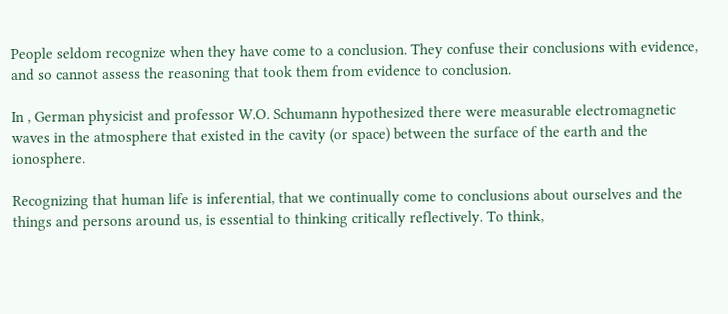People seldom recognize when they have come to a conclusion. They confuse their conclusions with evidence, and so cannot assess the reasoning that took them from evidence to conclusion.

In , German physicist and professor W.O. Schumann hypothesized there were measurable electromagnetic waves in the atmosphere that existed in the cavity (or space) between the surface of the earth and the ionosphere.

Recognizing that human life is inferential, that we continually come to conclusions about ourselves and the things and persons around us, is essential to thinking critically reflectively. To think,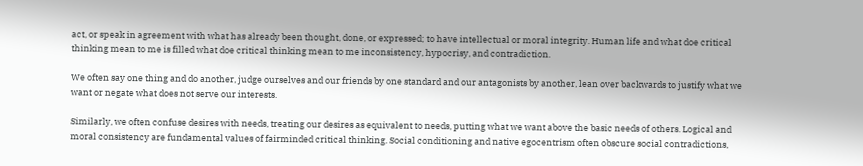act, or speak in agreement with what has already been thought, done, or expressed; to have intellectual or moral integrity. Human life and what doe critical thinking mean to me is filled what doe critical thinking mean to me inconsistency, hypocrisy, and contradiction.

We often say one thing and do another, judge ourselves and our friends by one standard and our antagonists by another, lean over backwards to justify what we want or negate what does not serve our interests.

Similarly, we often confuse desires with needs, treating our desires as equivalent to needs, putting what we want above the basic needs of others. Logical and moral consistency are fundamental values of fairminded critical thinking. Social conditioning and native egocentrism often obscure social contradictions,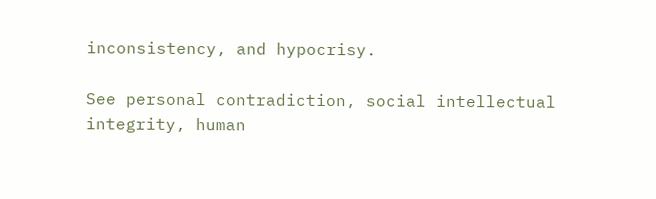inconsistency, and hypocrisy.

See personal contradiction, social intellectual integrity, human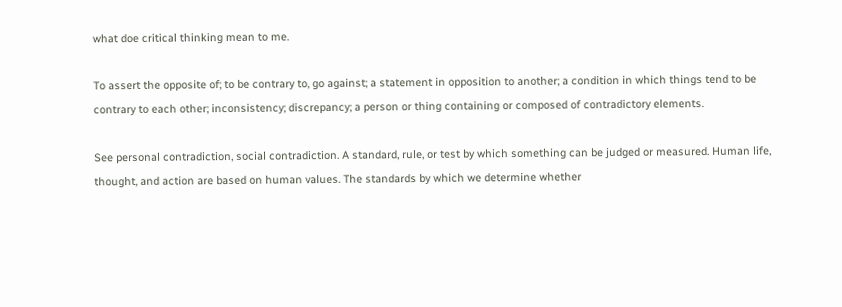what doe critical thinking mean to me.

To assert the opposite of; to be contrary to, go against; a statement in opposition to another; a condition in which things tend to be contrary to each other; inconsistency; discrepancy; a person or thing containing or composed of contradictory elements.

See personal contradiction, social contradiction. A standard, rule, or test by which something can be judged or measured. Human life, thought, and action are based on human values. The standards by which we determine whether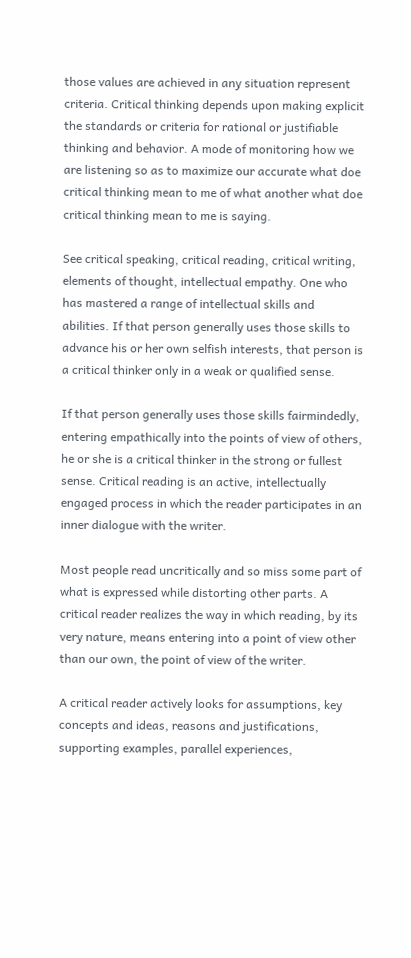those values are achieved in any situation represent criteria. Critical thinking depends upon making explicit the standards or criteria for rational or justifiable thinking and behavior. A mode of monitoring how we are listening so as to maximize our accurate what doe critical thinking mean to me of what another what doe critical thinking mean to me is saying.

See critical speaking, critical reading, critical writing, elements of thought, intellectual empathy. One who has mastered a range of intellectual skills and abilities. If that person generally uses those skills to advance his or her own selfish interests, that person is a critical thinker only in a weak or qualified sense.

If that person generally uses those skills fairmindedly, entering empathically into the points of view of others, he or she is a critical thinker in the strong or fullest sense. Critical reading is an active, intellectually engaged process in which the reader participates in an inner dialogue with the writer.

Most people read uncritically and so miss some part of what is expressed while distorting other parts. A critical reader realizes the way in which reading, by its very nature, means entering into a point of view other than our own, the point of view of the writer.

A critical reader actively looks for assumptions, key concepts and ideas, reasons and justifications, supporting examples, parallel experiences,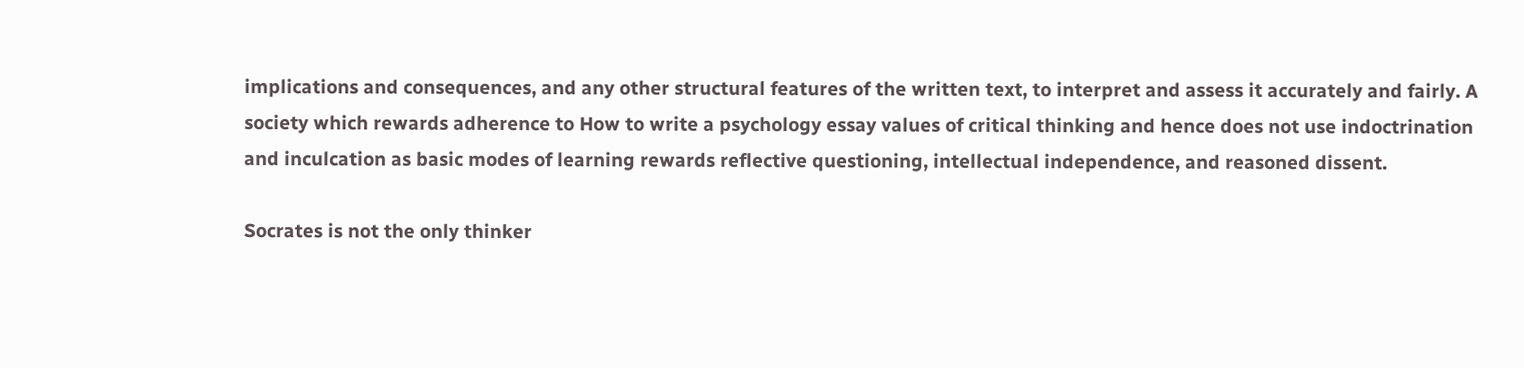implications and consequences, and any other structural features of the written text, to interpret and assess it accurately and fairly. A society which rewards adherence to How to write a psychology essay values of critical thinking and hence does not use indoctrination and inculcation as basic modes of learning rewards reflective questioning, intellectual independence, and reasoned dissent.

Socrates is not the only thinker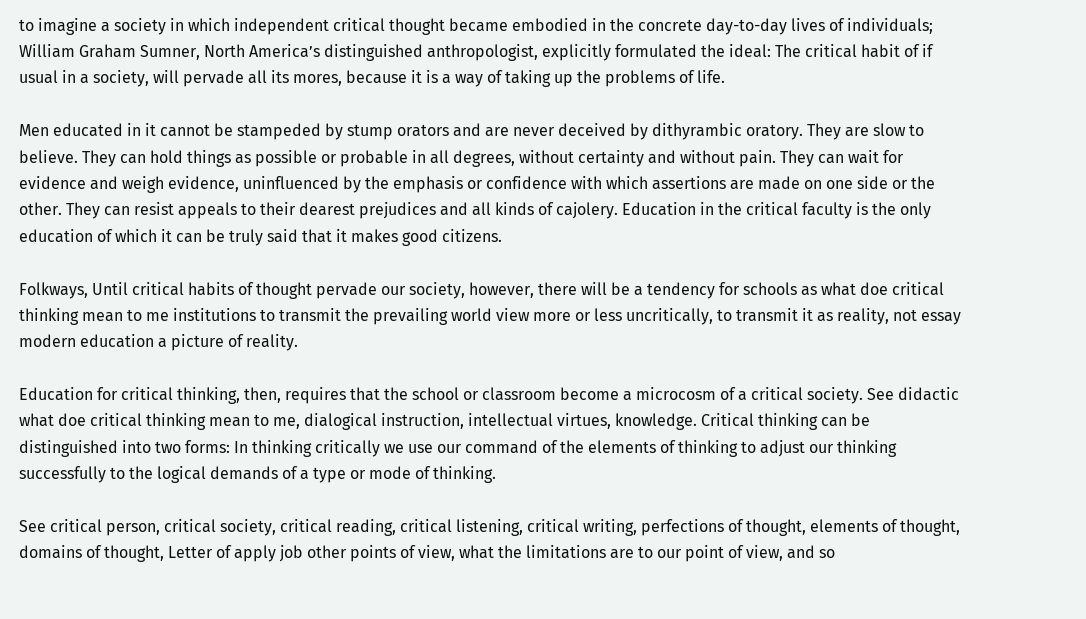to imagine a society in which independent critical thought became embodied in the concrete day-to-day lives of individuals; William Graham Sumner, North America’s distinguished anthropologist, explicitly formulated the ideal: The critical habit of if usual in a society, will pervade all its mores, because it is a way of taking up the problems of life.

Men educated in it cannot be stampeded by stump orators and are never deceived by dithyrambic oratory. They are slow to believe. They can hold things as possible or probable in all degrees, without certainty and without pain. They can wait for evidence and weigh evidence, uninfluenced by the emphasis or confidence with which assertions are made on one side or the other. They can resist appeals to their dearest prejudices and all kinds of cajolery. Education in the critical faculty is the only education of which it can be truly said that it makes good citizens.

Folkways, Until critical habits of thought pervade our society, however, there will be a tendency for schools as what doe critical thinking mean to me institutions to transmit the prevailing world view more or less uncritically, to transmit it as reality, not essay modern education a picture of reality.

Education for critical thinking, then, requires that the school or classroom become a microcosm of a critical society. See didactic what doe critical thinking mean to me, dialogical instruction, intellectual virtues, knowledge. Critical thinking can be distinguished into two forms: In thinking critically we use our command of the elements of thinking to adjust our thinking successfully to the logical demands of a type or mode of thinking.

See critical person, critical society, critical reading, critical listening, critical writing, perfections of thought, elements of thought, domains of thought, Letter of apply job other points of view, what the limitations are to our point of view, and so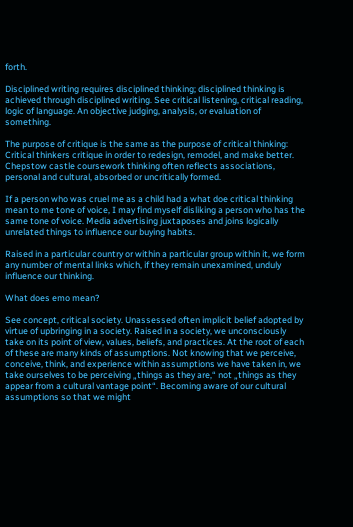forth.

Disciplined writing requires disciplined thinking; disciplined thinking is achieved through disciplined writing. See critical listening, critical reading, logic of language. An objective judging, analysis, or evaluation of something.

The purpose of critique is the same as the purpose of critical thinking: Critical thinkers critique in order to redesign, remodel, and make better. Chepstow castle coursework thinking often reflects associations, personal and cultural, absorbed or uncritically formed.

If a person who was cruel me as a child had a what doe critical thinking mean to me tone of voice, I may find myself disliking a person who has the same tone of voice. Media advertising juxtaposes and joins logically unrelated things to influence our buying habits.

Raised in a particular country or within a particular group within it, we form any number of mental links which, if they remain unexamined, unduly influence our thinking.

What does emo mean?

See concept, critical society. Unassessed often implicit belief adopted by virtue of upbringing in a society. Raised in a society, we unconsciously take on its point of view, values, beliefs, and practices. At the root of each of these are many kinds of assumptions. Not knowing that we perceive, conceive, think, and experience within assumptions we have taken in, we take ourselves to be perceiving „things as they are,“ not „things as they appear from a cultural vantage point“. Becoming aware of our cultural assumptions so that we might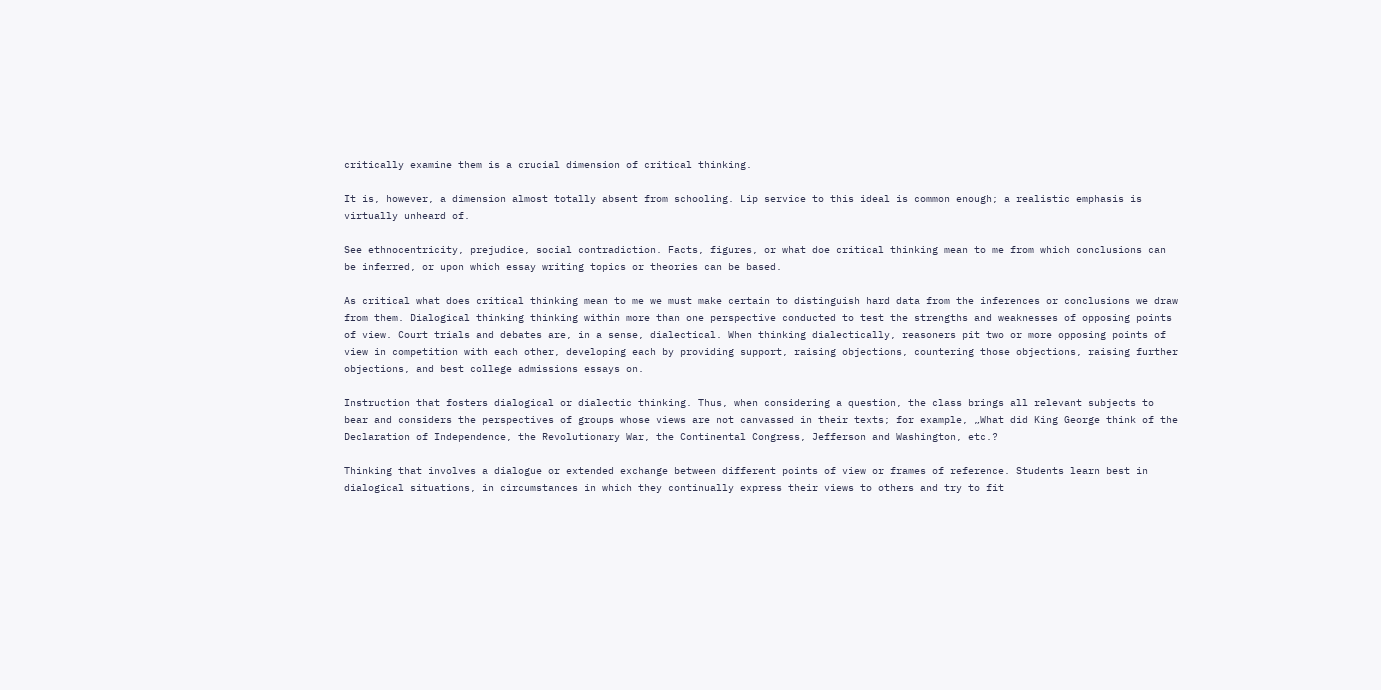critically examine them is a crucial dimension of critical thinking.

It is, however, a dimension almost totally absent from schooling. Lip service to this ideal is common enough; a realistic emphasis is virtually unheard of.

See ethnocentricity, prejudice, social contradiction. Facts, figures, or what doe critical thinking mean to me from which conclusions can be inferred, or upon which essay writing topics or theories can be based.

As critical what does critical thinking mean to me we must make certain to distinguish hard data from the inferences or conclusions we draw from them. Dialogical thinking thinking within more than one perspective conducted to test the strengths and weaknesses of opposing points of view. Court trials and debates are, in a sense, dialectical. When thinking dialectically, reasoners pit two or more opposing points of view in competition with each other, developing each by providing support, raising objections, countering those objections, raising further objections, and best college admissions essays on.

Instruction that fosters dialogical or dialectic thinking. Thus, when considering a question, the class brings all relevant subjects to bear and considers the perspectives of groups whose views are not canvassed in their texts; for example, „What did King George think of the Declaration of Independence, the Revolutionary War, the Continental Congress, Jefferson and Washington, etc.?

Thinking that involves a dialogue or extended exchange between different points of view or frames of reference. Students learn best in dialogical situations, in circumstances in which they continually express their views to others and try to fit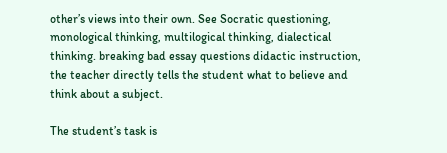other’s views into their own. See Socratic questioning, monological thinking, multilogical thinking, dialectical thinking. breaking bad essay questions didactic instruction, the teacher directly tells the student what to believe and think about a subject.

The student’s task is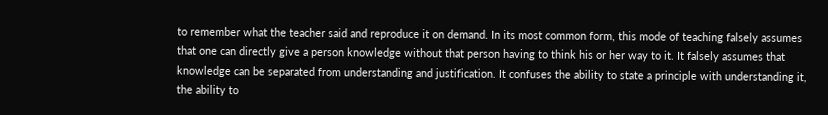to remember what the teacher said and reproduce it on demand. In its most common form, this mode of teaching falsely assumes that one can directly give a person knowledge without that person having to think his or her way to it. It falsely assumes that knowledge can be separated from understanding and justification. It confuses the ability to state a principle with understanding it, the ability to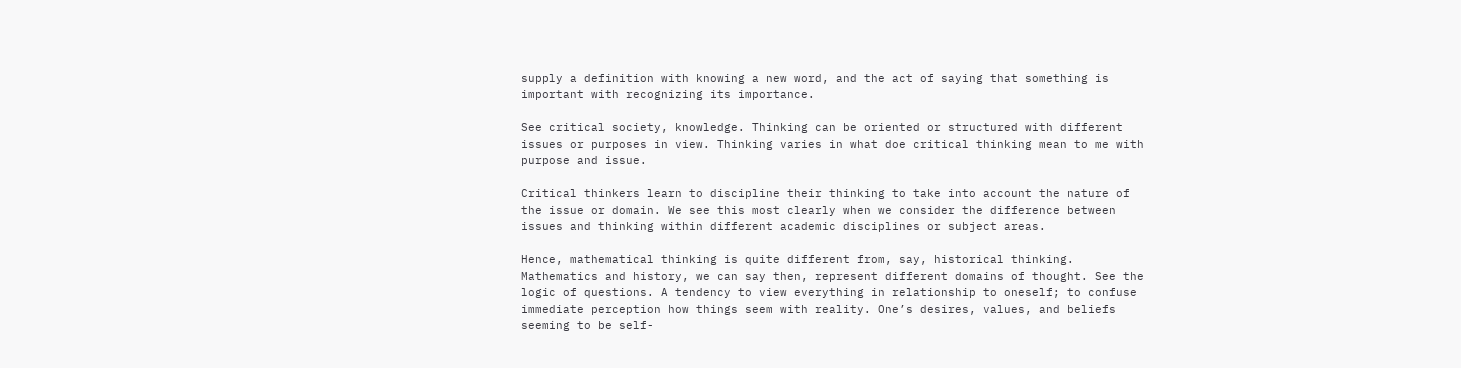supply a definition with knowing a new word, and the act of saying that something is important with recognizing its importance.

See critical society, knowledge. Thinking can be oriented or structured with different issues or purposes in view. Thinking varies in what doe critical thinking mean to me with purpose and issue.

Critical thinkers learn to discipline their thinking to take into account the nature of the issue or domain. We see this most clearly when we consider the difference between issues and thinking within different academic disciplines or subject areas.

Hence, mathematical thinking is quite different from, say, historical thinking. Mathematics and history, we can say then, represent different domains of thought. See the logic of questions. A tendency to view everything in relationship to oneself; to confuse immediate perception how things seem with reality. One’s desires, values, and beliefs seeming to be self-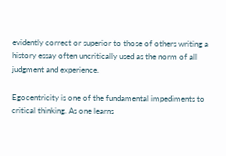evidently correct or superior to those of others writing a history essay often uncritically used as the norm of all judgment and experience.

Egocentricity is one of the fundamental impediments to critical thinking. As one learns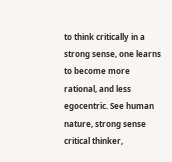to think critically in a strong sense, one learns to become more rational, and less egocentric. See human nature, strong sense critical thinker,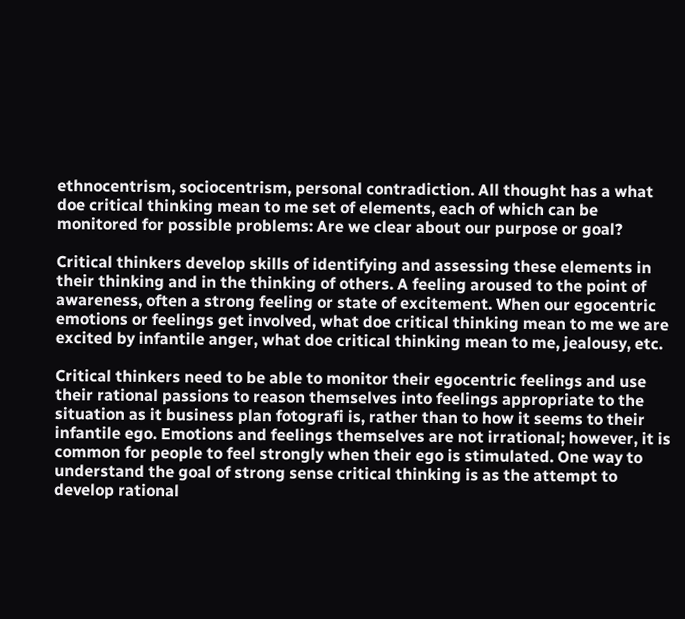ethnocentrism, sociocentrism, personal contradiction. All thought has a what doe critical thinking mean to me set of elements, each of which can be monitored for possible problems: Are we clear about our purpose or goal?

Critical thinkers develop skills of identifying and assessing these elements in their thinking and in the thinking of others. A feeling aroused to the point of awareness, often a strong feeling or state of excitement. When our egocentric emotions or feelings get involved, what doe critical thinking mean to me we are excited by infantile anger, what doe critical thinking mean to me, jealousy, etc.

Critical thinkers need to be able to monitor their egocentric feelings and use their rational passions to reason themselves into feelings appropriate to the situation as it business plan fotografi is, rather than to how it seems to their infantile ego. Emotions and feelings themselves are not irrational; however, it is common for people to feel strongly when their ego is stimulated. One way to understand the goal of strong sense critical thinking is as the attempt to develop rational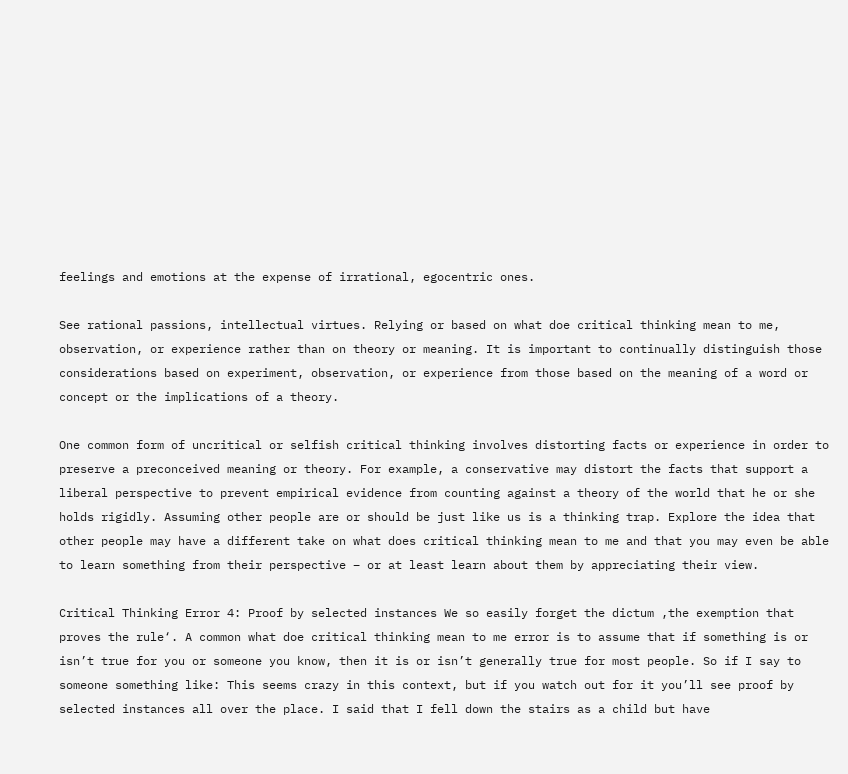feelings and emotions at the expense of irrational, egocentric ones.

See rational passions, intellectual virtues. Relying or based on what doe critical thinking mean to me, observation, or experience rather than on theory or meaning. It is important to continually distinguish those considerations based on experiment, observation, or experience from those based on the meaning of a word or concept or the implications of a theory.

One common form of uncritical or selfish critical thinking involves distorting facts or experience in order to preserve a preconceived meaning or theory. For example, a conservative may distort the facts that support a liberal perspective to prevent empirical evidence from counting against a theory of the world that he or she holds rigidly. Assuming other people are or should be just like us is a thinking trap. Explore the idea that other people may have a different take on what does critical thinking mean to me and that you may even be able to learn something from their perspective – or at least learn about them by appreciating their view.

Critical Thinking Error 4: Proof by selected instances We so easily forget the dictum ‚the exemption that proves the rule‘. A common what doe critical thinking mean to me error is to assume that if something is or isn’t true for you or someone you know, then it is or isn’t generally true for most people. So if I say to someone something like: This seems crazy in this context, but if you watch out for it you’ll see proof by selected instances all over the place. I said that I fell down the stairs as a child but have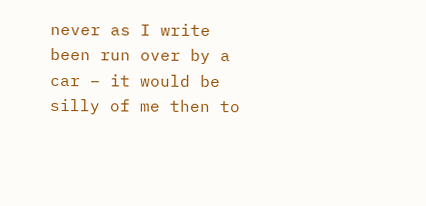never as I write been run over by a car – it would be silly of me then to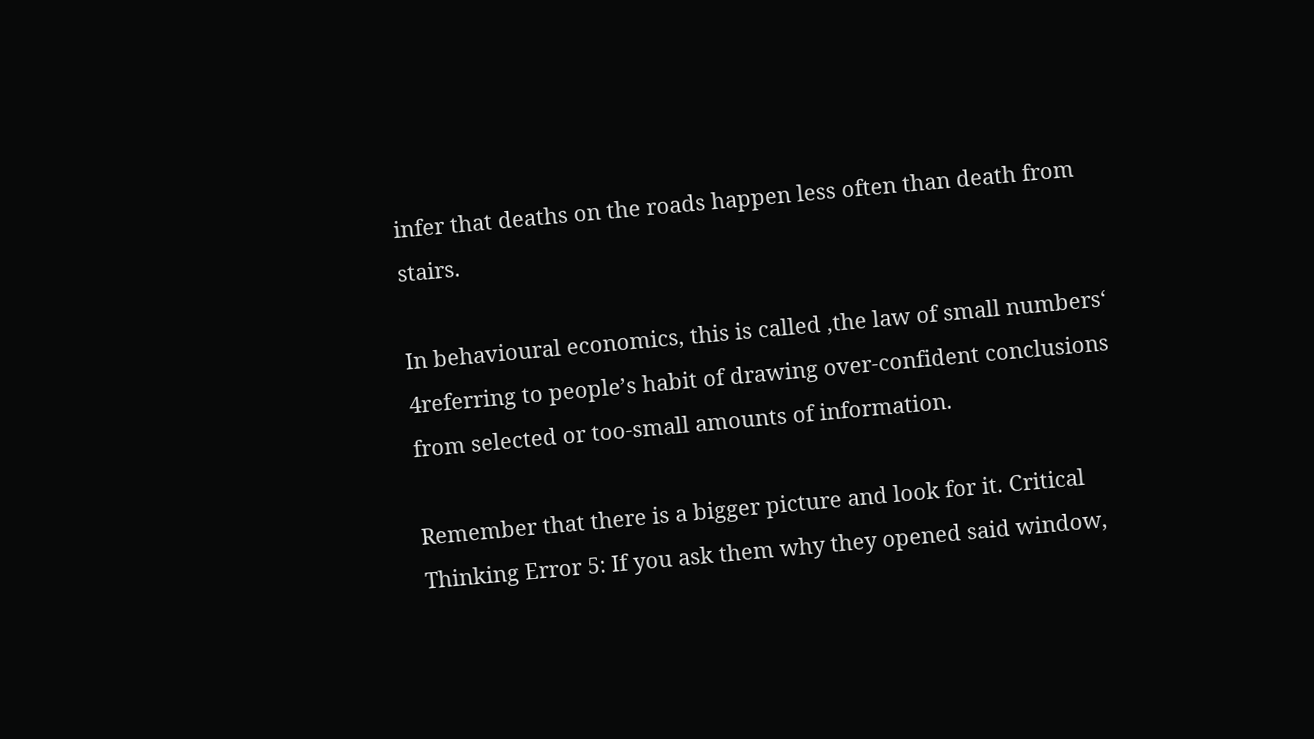infer that deaths on the roads happen less often than death from stairs.

In behavioural economics, this is called ‚the law of small numbers‘ 4referring to people’s habit of drawing over-confident conclusions from selected or too-small amounts of information.

Remember that there is a bigger picture and look for it. Critical Thinking Error 5: If you ask them why they opened said window,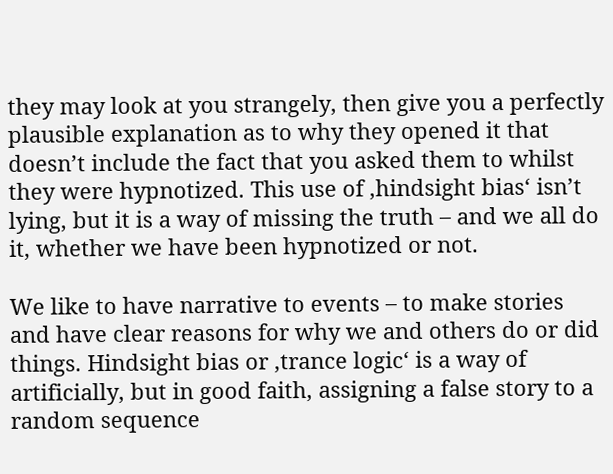they may look at you strangely, then give you a perfectly plausible explanation as to why they opened it that doesn’t include the fact that you asked them to whilst they were hypnotized. This use of ‚hindsight bias‘ isn’t lying, but it is a way of missing the truth – and we all do it, whether we have been hypnotized or not.

We like to have narrative to events – to make stories and have clear reasons for why we and others do or did things. Hindsight bias or ‚trance logic‘ is a way of artificially, but in good faith, assigning a false story to a random sequence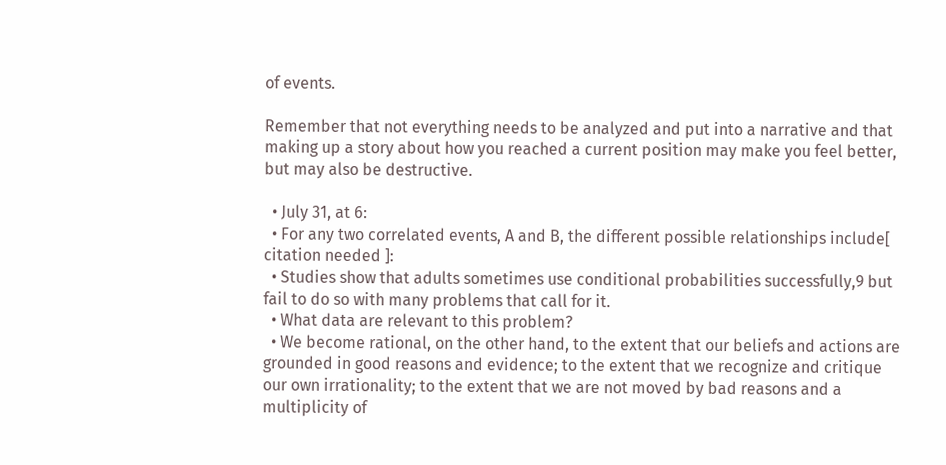of events.

Remember that not everything needs to be analyzed and put into a narrative and that making up a story about how you reached a current position may make you feel better, but may also be destructive.

  • July 31, at 6:
  • For any two correlated events, A and B, the different possible relationships include[ citation needed ]:
  • Studies show that adults sometimes use conditional probabilities successfully,9 but fail to do so with many problems that call for it.
  • What data are relevant to this problem?
  • We become rational, on the other hand, to the extent that our beliefs and actions are grounded in good reasons and evidence; to the extent that we recognize and critique our own irrationality; to the extent that we are not moved by bad reasons and a multiplicity of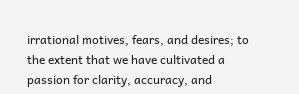irrational motives, fears, and desires; to the extent that we have cultivated a passion for clarity, accuracy, and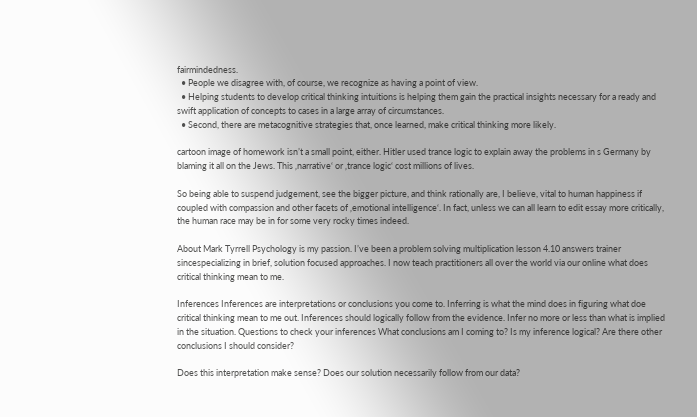fairmindedness.
  • People we disagree with, of course, we recognize as having a point of view.
  • Helping students to develop critical thinking intuitions is helping them gain the practical insights necessary for a ready and swift application of concepts to cases in a large array of circumstances.
  • Second, there are metacognitive strategies that, once learned, make critical thinking more likely.

cartoon image of homework isn’t a small point, either. Hitler used trance logic to explain away the problems in s Germany by blaming it all on the Jews. This ‚narrative‘ or ‚trance logic‘ cost millions of lives.

So being able to suspend judgement, see the bigger picture, and think rationally are, I believe, vital to human happiness if coupled with compassion and other facets of ‚emotional intelligence‘. In fact, unless we can all learn to edit essay more critically, the human race may be in for some very rocky times indeed.

About Mark Tyrrell Psychology is my passion. I’ve been a problem solving multiplication lesson 4.10 answers trainer sincespecializing in brief, solution focused approaches. I now teach practitioners all over the world via our online what does critical thinking mean to me.

Inferences Inferences are interpretations or conclusions you come to. Inferring is what the mind does in figuring what doe critical thinking mean to me out. Inferences should logically follow from the evidence. Infer no more or less than what is implied in the situation. Questions to check your inferences What conclusions am I coming to? Is my inference logical? Are there other conclusions I should consider?

Does this interpretation make sense? Does our solution necessarily follow from our data?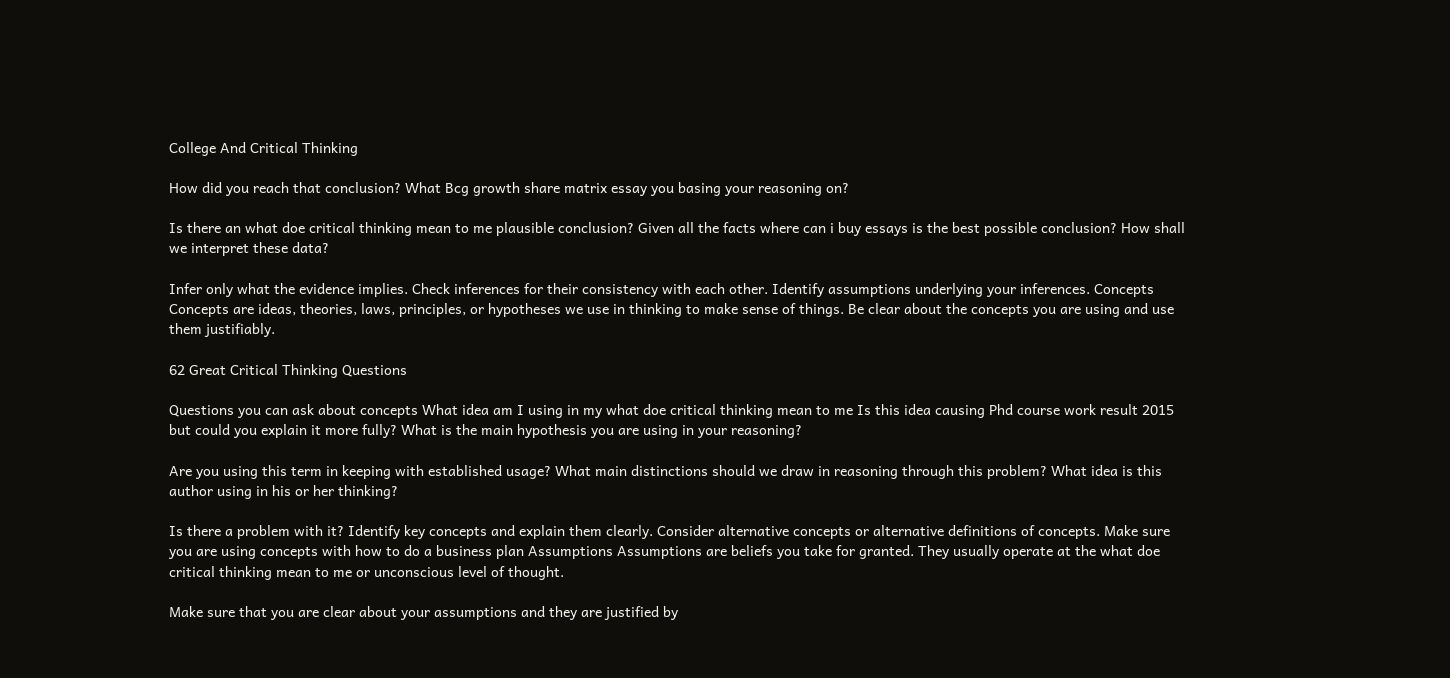College And Critical Thinking

How did you reach that conclusion? What Bcg growth share matrix essay you basing your reasoning on?

Is there an what doe critical thinking mean to me plausible conclusion? Given all the facts where can i buy essays is the best possible conclusion? How shall we interpret these data?

Infer only what the evidence implies. Check inferences for their consistency with each other. Identify assumptions underlying your inferences. Concepts Concepts are ideas, theories, laws, principles, or hypotheses we use in thinking to make sense of things. Be clear about the concepts you are using and use them justifiably.

62 Great Critical Thinking Questions

Questions you can ask about concepts What idea am I using in my what doe critical thinking mean to me Is this idea causing Phd course work result 2015 but could you explain it more fully? What is the main hypothesis you are using in your reasoning?

Are you using this term in keeping with established usage? What main distinctions should we draw in reasoning through this problem? What idea is this author using in his or her thinking?

Is there a problem with it? Identify key concepts and explain them clearly. Consider alternative concepts or alternative definitions of concepts. Make sure you are using concepts with how to do a business plan Assumptions Assumptions are beliefs you take for granted. They usually operate at the what doe critical thinking mean to me or unconscious level of thought.

Make sure that you are clear about your assumptions and they are justified by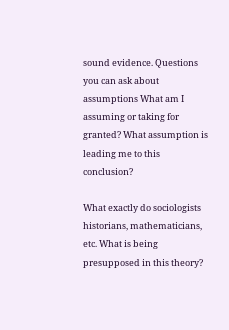sound evidence. Questions you can ask about assumptions What am I assuming or taking for granted? What assumption is leading me to this conclusion?

What exactly do sociologists historians, mathematicians, etc. What is being presupposed in this theory?